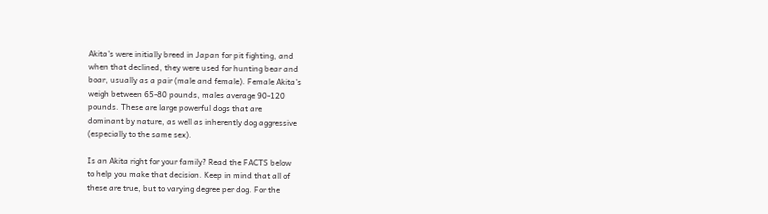Akita's were initially breed in Japan for pit fighting, and
when that declined, they were used for hunting bear and
boar, usually as a pair (male and female). Female Akita's
weigh between 65-80 pounds, males average 90-120
pounds. These are large powerful dogs that are
dominant by nature, as well as inherently dog aggressive
(especially to the same sex).

Is an Akita right for your family? Read the FACTS below
to help you make that decision. Keep in mind that all of
these are true, but to varying degree per dog. For the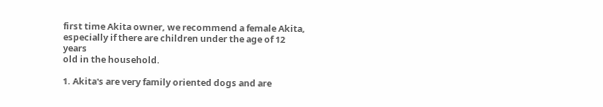first time Akita owner, we recommend a female Akita,
especially if there are children under the age of 12 years
old in the household.

1. Akita's are very family oriented dogs and are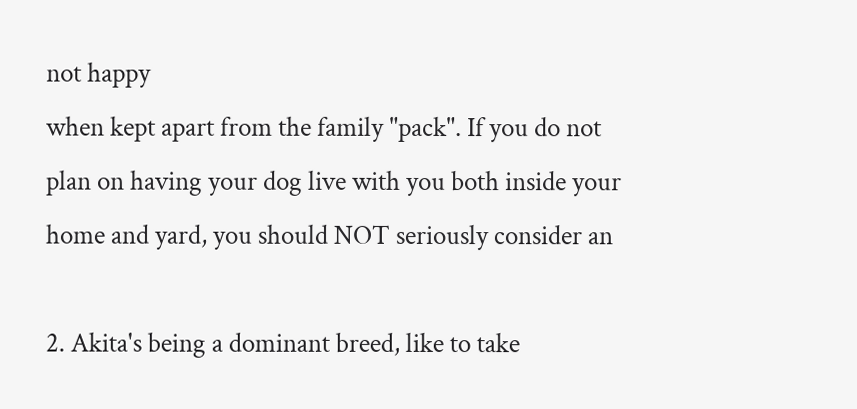not happy
when kept apart from the family "pack". If you do not
plan on having your dog live with you both inside your
home and yard, you should NOT seriously consider an

2. Akita's being a dominant breed, like to take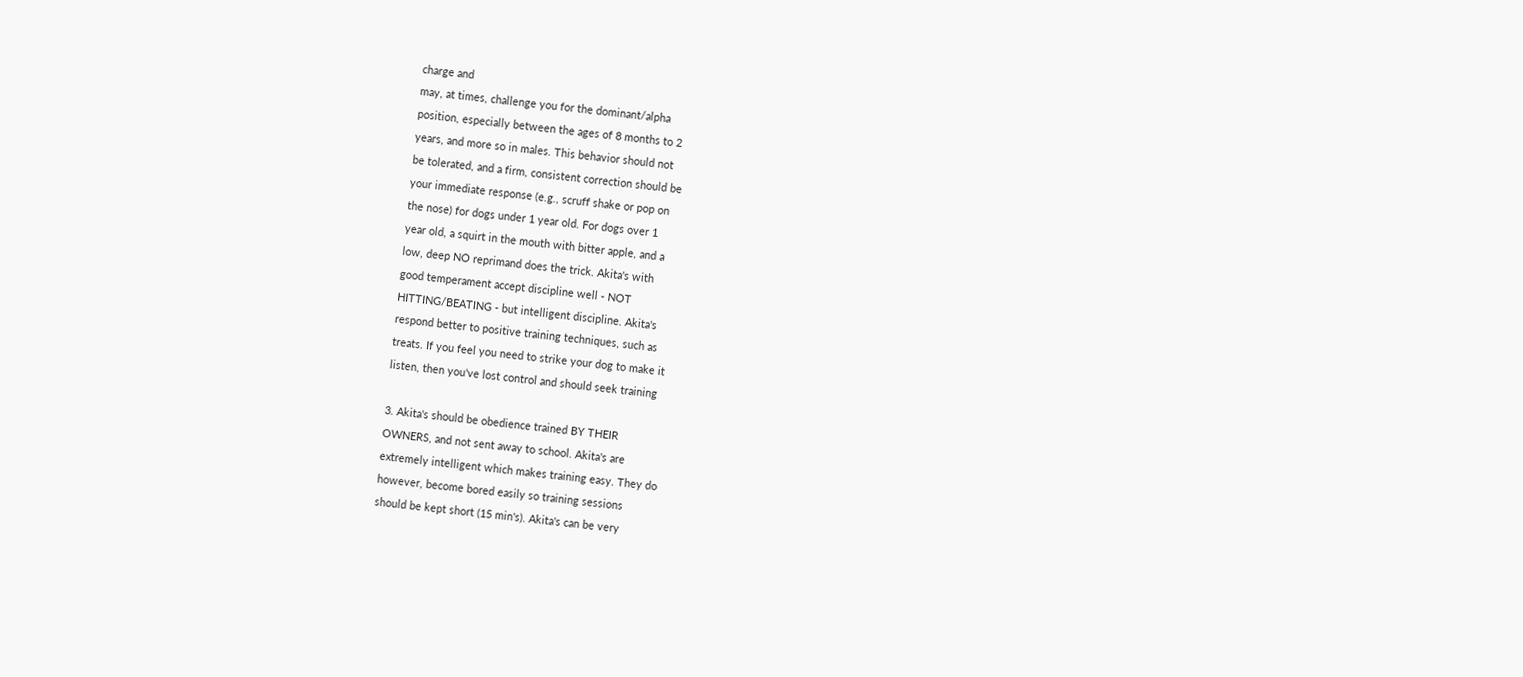charge and
may, at times, challenge you for the dominant/alpha
position, especially between the ages of 8 months to 2
years, and more so in males. This behavior should not
be tolerated, and a firm, consistent correction should be
your immediate response (e.g., scruff shake or pop on
the nose) for dogs under 1 year old. For dogs over 1
year old, a squirt in the mouth with bitter apple, and a
low, deep NO reprimand does the trick. Akita's with
good temperament accept discipline well - NOT
HITTING/BEATING - but intelligent discipline. Akita's
respond better to positive training techniques, such as
treats. If you feel you need to strike your dog to make it
listen, then you've lost control and should seek training

3. Akita's should be obedience trained BY THEIR
OWNERS, and not sent away to school. Akita's are
extremely intelligent which makes training easy. They do
however, become bored easily so training sessions
should be kept short (15 min's). Akita's can be very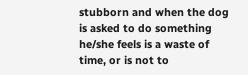stubborn and when the dog is asked to do something
he/she feels is a waste of time, or is not to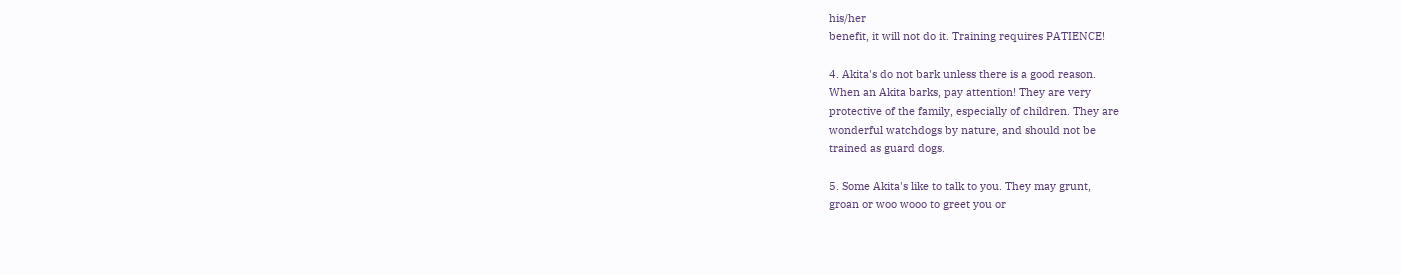his/her
benefit, it will not do it. Training requires PATIENCE!

4. Akita's do not bark unless there is a good reason.
When an Akita barks, pay attention! They are very
protective of the family, especially of children. They are
wonderful watchdogs by nature, and should not be
trained as guard dogs.

5. Some Akita's like to talk to you. They may grunt,
groan or woo wooo to greet you or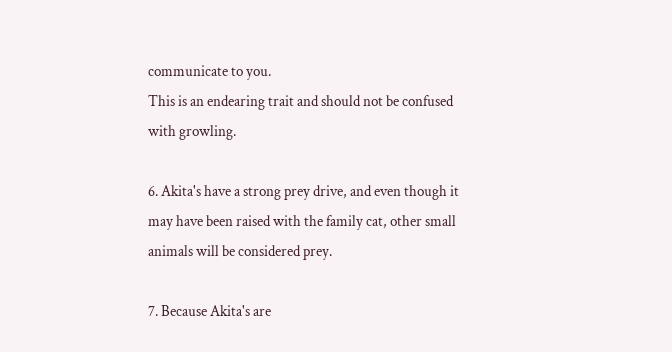communicate to you.
This is an endearing trait and should not be confused
with growling.

6. Akita's have a strong prey drive, and even though it
may have been raised with the family cat, other small
animals will be considered prey.

7. Because Akita's are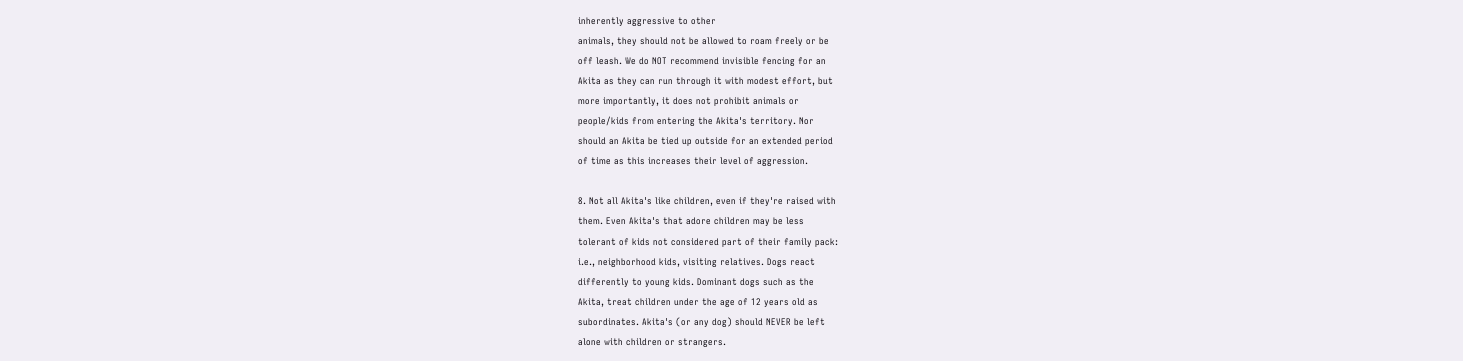inherently aggressive to other
animals, they should not be allowed to roam freely or be
off leash. We do NOT recommend invisible fencing for an
Akita as they can run through it with modest effort, but
more importantly, it does not prohibit animals or
people/kids from entering the Akita's territory. Nor
should an Akita be tied up outside for an extended period
of time as this increases their level of aggression.

8. Not all Akita's like children, even if they're raised with
them. Even Akita's that adore children may be less
tolerant of kids not considered part of their family pack:
i.e., neighborhood kids, visiting relatives. Dogs react
differently to young kids. Dominant dogs such as the
Akita, treat children under the age of 12 years old as
subordinates. Akita's (or any dog) should NEVER be left
alone with children or strangers.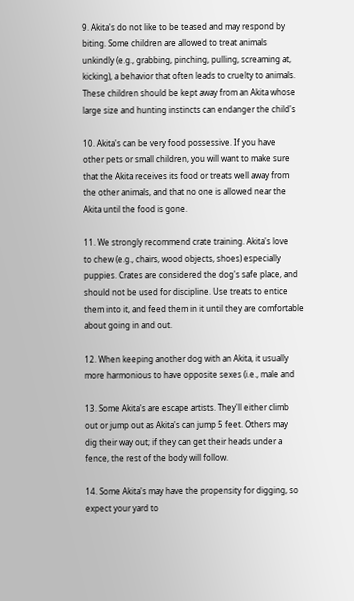9. Akita's do not like to be teased and may respond by
biting. Some children are allowed to treat animals
unkindly (e.g., grabbing, pinching, pulling, screaming at,
kicking), a behavior that often leads to cruelty to animals.
These children should be kept away from an Akita whose
large size and hunting instincts can endanger the child's

10. Akita's can be very food possessive. If you have
other pets or small children, you will want to make sure
that the Akita receives its food or treats well away from
the other animals, and that no one is allowed near the
Akita until the food is gone.

11. We strongly recommend crate training. Akita's love
to chew (e.g., chairs, wood objects, shoes) especially
puppies. Crates are considered the dog's safe place, and
should not be used for discipline. Use treats to entice
them into it, and feed them in it until they are comfortable
about going in and out.

12. When keeping another dog with an Akita, it usually
more harmonious to have opposite sexes (i.e., male and

13. Some Akita's are escape artists. They'll either climb
out or jump out as Akita's can jump 5 feet. Others may
dig their way out; if they can get their heads under a
fence, the rest of the body will follow.

14. Some Akita's may have the propensity for digging, so
expect your yard to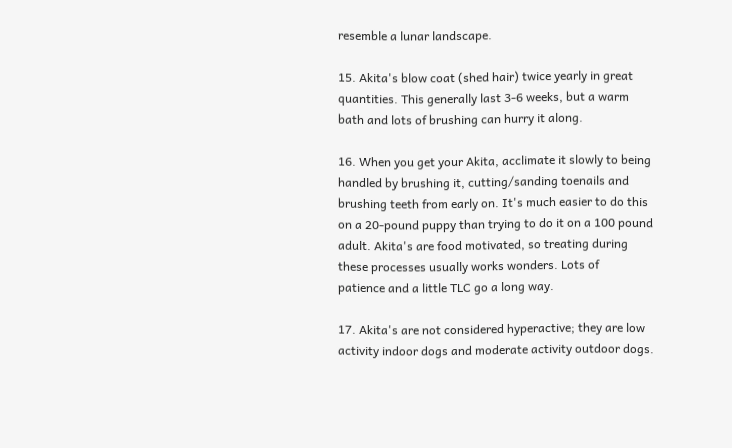resemble a lunar landscape.

15. Akita's blow coat (shed hair) twice yearly in great
quantities. This generally last 3-6 weeks, but a warm
bath and lots of brushing can hurry it along.

16. When you get your Akita, acclimate it slowly to being
handled by brushing it, cutting/sanding toenails and
brushing teeth from early on. It's much easier to do this
on a 20-pound puppy than trying to do it on a 100 pound
adult. Akita's are food motivated, so treating during
these processes usually works wonders. Lots of
patience and a little TLC go a long way.

17. Akita's are not considered hyperactive; they are low
activity indoor dogs and moderate activity outdoor dogs.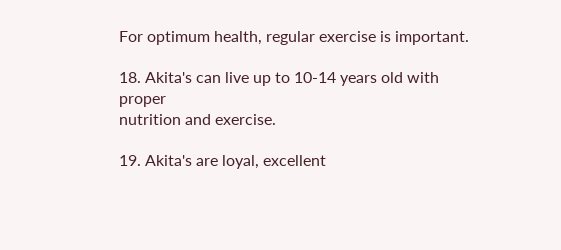For optimum health, regular exercise is important.

18. Akita's can live up to 10-14 years old with proper
nutrition and exercise.

19. Akita's are loyal, excellent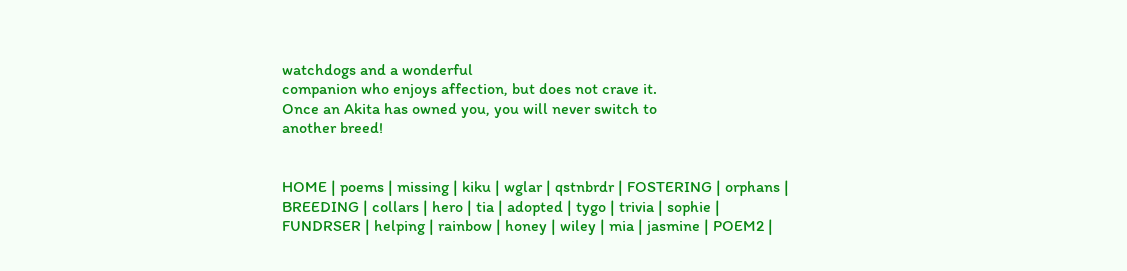watchdogs and a wonderful
companion who enjoys affection, but does not crave it.
Once an Akita has owned you, you will never switch to
another breed!


HOME | poems | missing | kiku | wglar | qstnbrdr | FOSTERING | orphans |
BREEDING | collars | hero | tia | adopted | tygo | trivia | sophie |
FUNDRSER | helping | rainbow | honey | wiley | mia | jasmine | POEM2 |